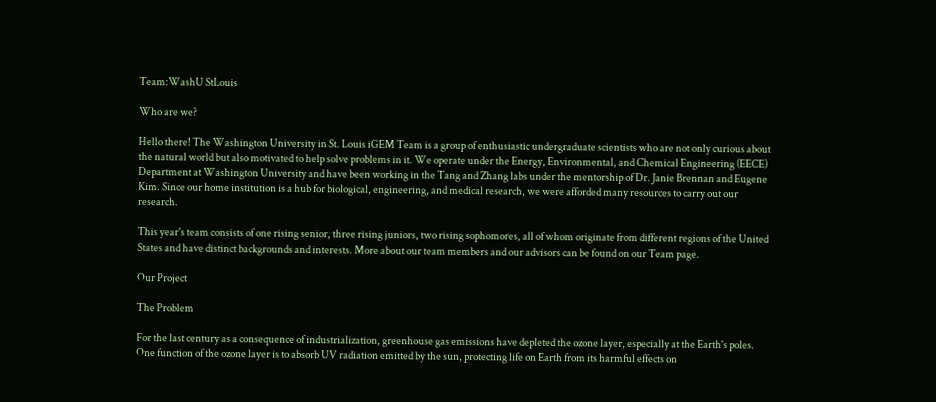Team:WashU StLouis

Who are we?

Hello there! The Washington University in St. Louis iGEM Team is a group of enthusiastic undergraduate scientists who are not only curious about the natural world but also motivated to help solve problems in it. We operate under the Energy, Environmental, and Chemical Engineering (EECE) Department at Washington University and have been working in the Tang and Zhang labs under the mentorship of Dr. Janie Brennan and Eugene Kim. Since our home institution is a hub for biological, engineering, and medical research, we were afforded many resources to carry out our research.

This year's team consists of one rising senior, three rising juniors, two rising sophomores, all of whom originate from different regions of the United States and have distinct backgrounds and interests. More about our team members and our advisors can be found on our Team page.

Our Project

The Problem

For the last century as a consequence of industrialization, greenhouse gas emissions have depleted the ozone layer, especially at the Earth's poles. One function of the ozone layer is to absorb UV radiation emitted by the sun, protecting life on Earth from its harmful effects on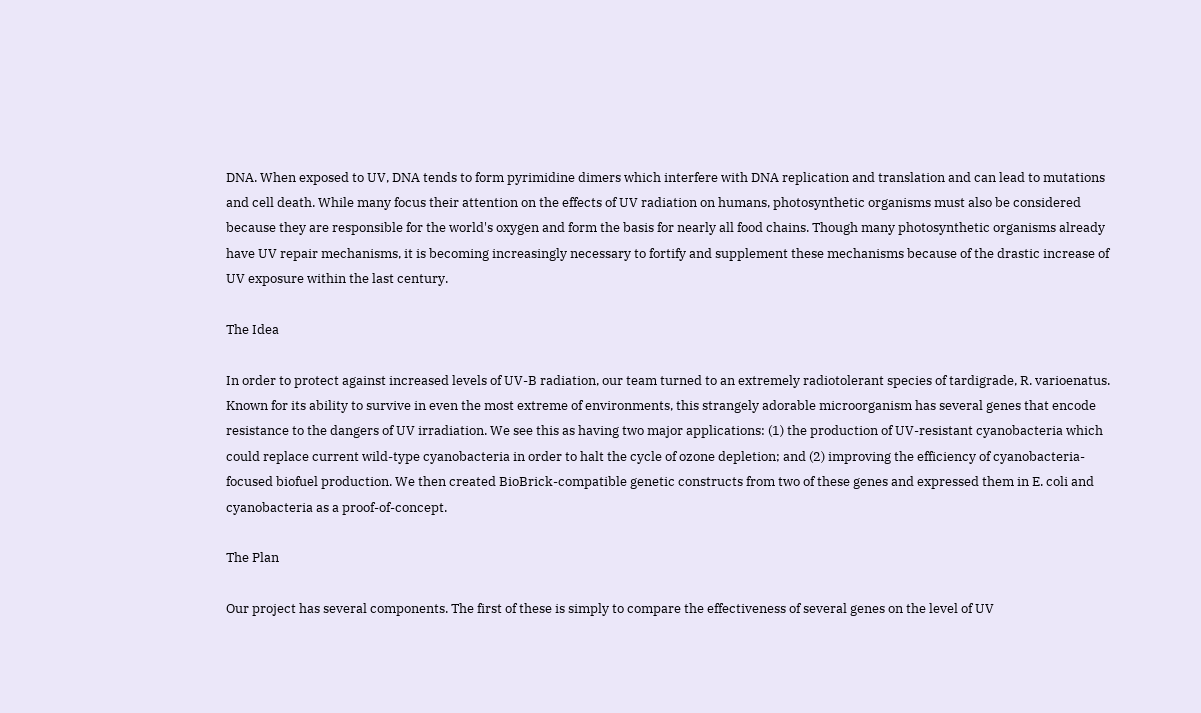DNA. When exposed to UV, DNA tends to form pyrimidine dimers which interfere with DNA replication and translation and can lead to mutations and cell death. While many focus their attention on the effects of UV radiation on humans, photosynthetic organisms must also be considered because they are responsible for the world's oxygen and form the basis for nearly all food chains. Though many photosynthetic organisms already have UV repair mechanisms, it is becoming increasingly necessary to fortify and supplement these mechanisms because of the drastic increase of UV exposure within the last century.

The Idea

In order to protect against increased levels of UV-B radiation, our team turned to an extremely radiotolerant species of tardigrade, R. varioenatus. Known for its ability to survive in even the most extreme of environments, this strangely adorable microorganism has several genes that encode resistance to the dangers of UV irradiation. We see this as having two major applications: (1) the production of UV-resistant cyanobacteria which could replace current wild-type cyanobacteria in order to halt the cycle of ozone depletion; and (2) improving the efficiency of cyanobacteria-focused biofuel production. We then created BioBrick-compatible genetic constructs from two of these genes and expressed them in E. coli and cyanobacteria as a proof-of-concept.

The Plan

Our project has several components. The first of these is simply to compare the effectiveness of several genes on the level of UV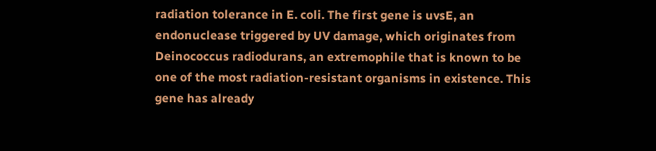radiation tolerance in E. coli. The first gene is uvsE, an endonuclease triggered by UV damage, which originates from Deinococcus radiodurans, an extremophile that is known to be one of the most radiation-resistant organisms in existence. This gene has already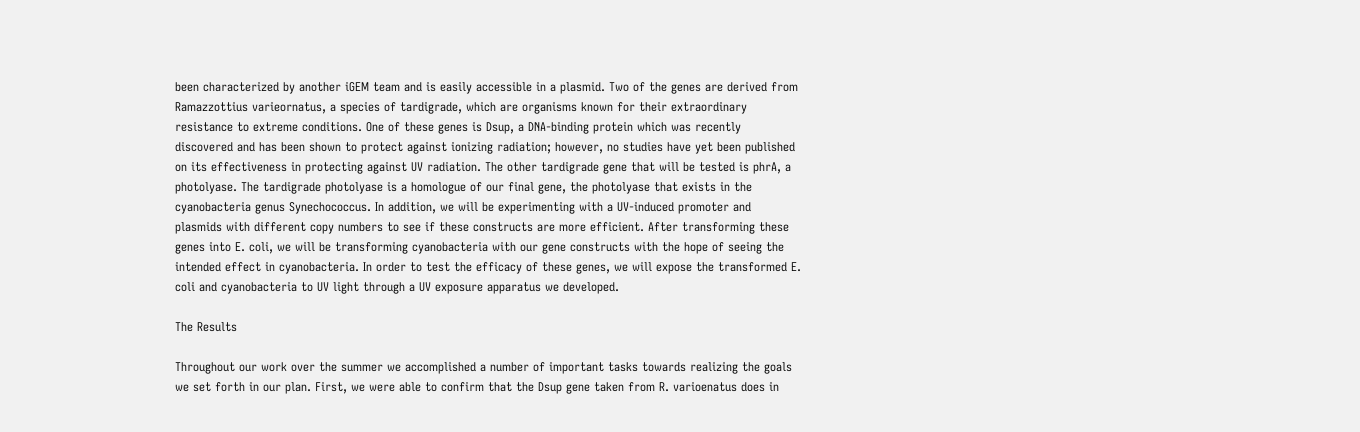been characterized by another iGEM team and is easily accessible in a plasmid. Two of the genes are derived from Ramazzottius varieornatus, a species of tardigrade, which are organisms known for their extraordinary resistance to extreme conditions. One of these genes is Dsup, a DNA-binding protein which was recently discovered and has been shown to protect against ionizing radiation; however, no studies have yet been published on its effectiveness in protecting against UV radiation. The other tardigrade gene that will be tested is phrA, a photolyase. The tardigrade photolyase is a homologue of our final gene, the photolyase that exists in the cyanobacteria genus Synechococcus. In addition, we will be experimenting with a UV-induced promoter and plasmids with different copy numbers to see if these constructs are more efficient. After transforming these genes into E. coli, we will be transforming cyanobacteria with our gene constructs with the hope of seeing the intended effect in cyanobacteria. In order to test the efficacy of these genes, we will expose the transformed E. coli and cyanobacteria to UV light through a UV exposure apparatus we developed.

The Results

Throughout our work over the summer we accomplished a number of important tasks towards realizing the goals we set forth in our plan. First, we were able to confirm that the Dsup gene taken from R. varioenatus does in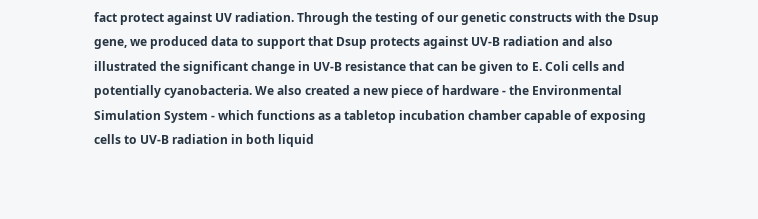fact protect against UV radiation. Through the testing of our genetic constructs with the Dsup gene, we produced data to support that Dsup protects against UV-B radiation and also illustrated the significant change in UV-B resistance that can be given to E. Coli cells and potentially cyanobacteria. We also created a new piece of hardware - the Environmental Simulation System - which functions as a tabletop incubation chamber capable of exposing cells to UV-B radiation in both liquid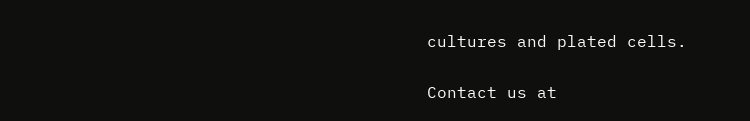cultures and plated cells.

Contact us at